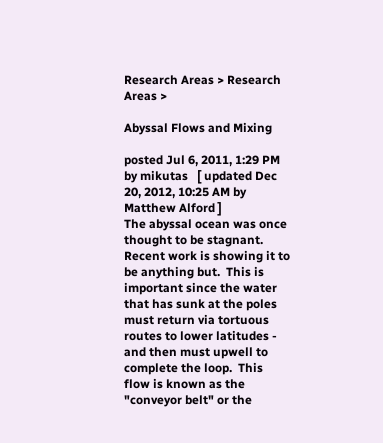Research Areas > Research Areas >

Abyssal Flows and Mixing

posted Jul 6, 2011, 1:29 PM by mikutas   [ updated Dec 20, 2012, 10:25 AM by Matthew Alford ]
The abyssal ocean was once thought to be stagnant.  Recent work is showing it to be anything but.  This is important since the water that has sunk at the poles must return via tortuous routes to lower latitudes - and then must upwell to complete the loop.  This flow is known as the "conveyor belt" or the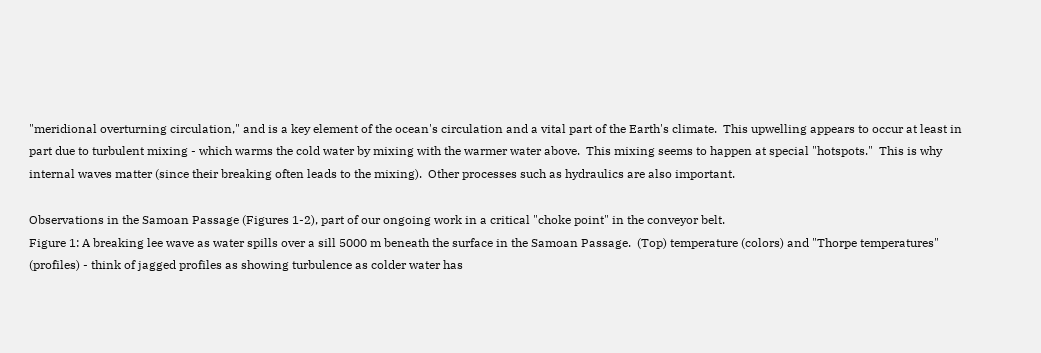"meridional overturning circulation," and is a key element of the ocean's circulation and a vital part of the Earth's climate.  This upwelling appears to occur at least in part due to turbulent mixing - which warms the cold water by mixing with the warmer water above.  This mixing seems to happen at special "hotspots."  This is why internal waves matter (since their breaking often leads to the mixing).  Other processes such as hydraulics are also important.

Observations in the Samoan Passage (Figures 1-2), part of our ongoing work in a critical "choke point" in the conveyor belt.
Figure 1: A breaking lee wave as water spills over a sill 5000 m beneath the surface in the Samoan Passage.  (Top) temperature (colors) and "Thorpe temperatures" (profiles) - think of jagged profiles as showing turbulence as colder water has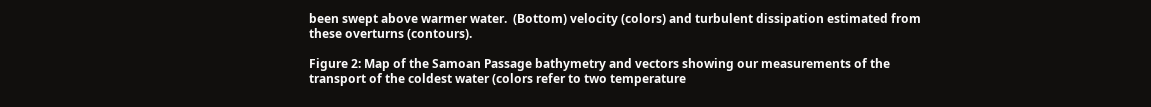been swept above warmer water.  (Bottom) velocity (colors) and turbulent dissipation estimated from these overturns (contours).

Figure 2: Map of the Samoan Passage bathymetry and vectors showing our measurements of the transport of the coldest water (colors refer to two temperature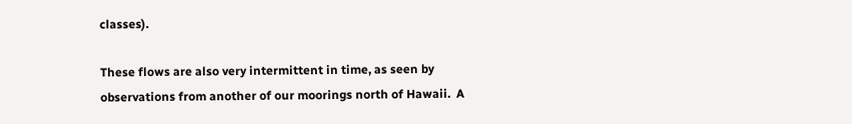classes).

These flows are also very intermittent in time, as seen by observations from another of our moorings north of Hawaii.  A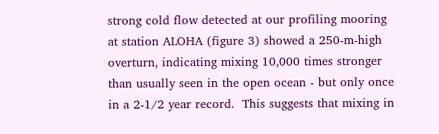strong cold flow detected at our profiling mooring at station ALOHA (figure 3) showed a 250-m-high overturn, indicating mixing 10,000 times stronger than usually seen in the open ocean - but only once in a 2-1/2 year record.  This suggests that mixing in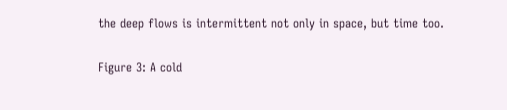the deep flows is intermittent not only in space, but time too.

Figure 3: A cold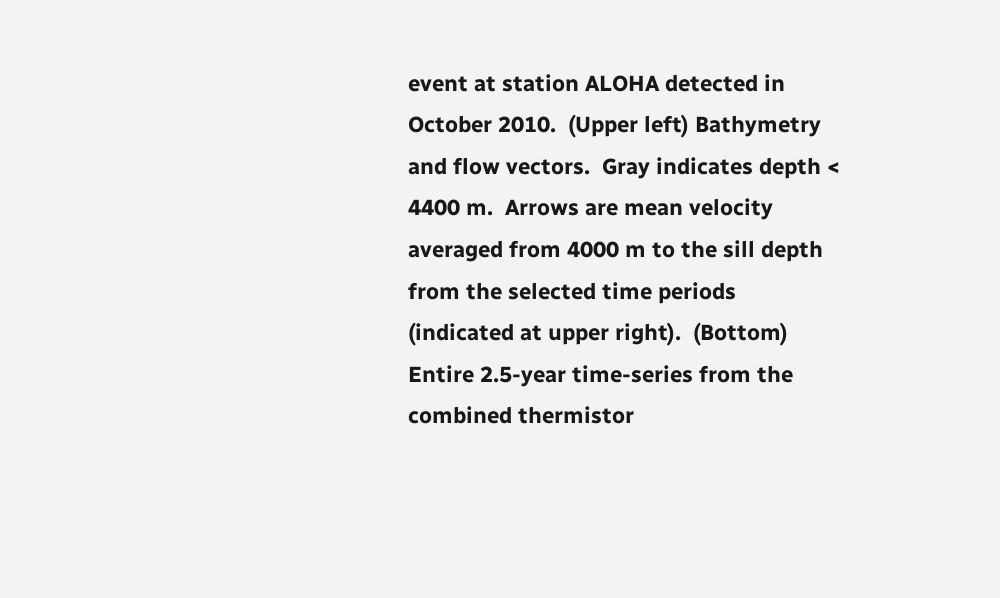event at station ALOHA detected in October 2010.  (Upper left) Bathymetry and flow vectors.  Gray indicates depth < 4400 m.  Arrows are mean velocity averaged from 4000 m to the sill depth from the selected time periods (indicated at upper right).  (Bottom) Entire 2.5-year time-series from the combined thermistor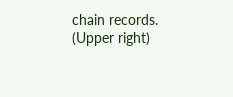chain records.   (Upper right)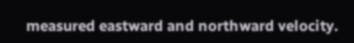measured eastward and northward velocity.